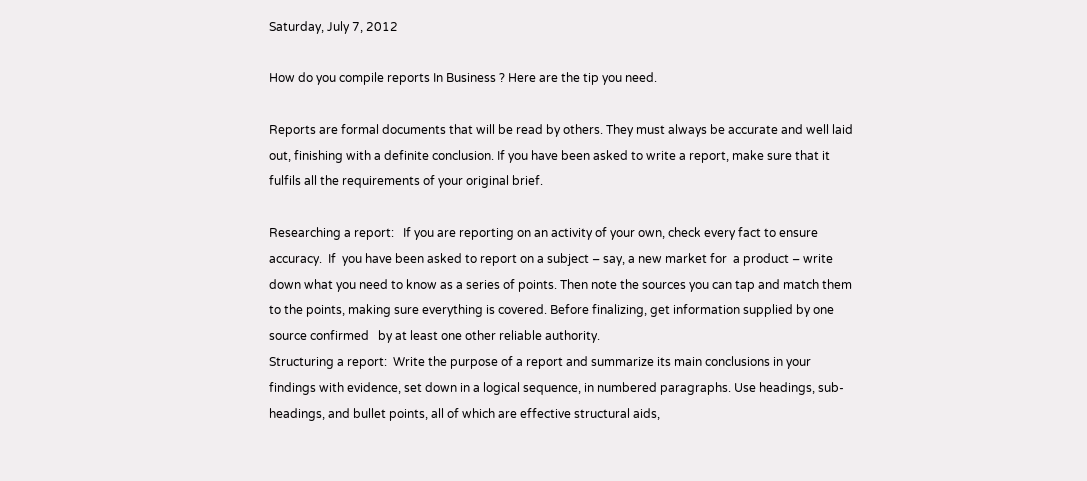Saturday, July 7, 2012

How do you compile reports In Business ? Here are the tip you need.

Reports are formal documents that will be read by others. They must always be accurate and well laid out, finishing with a definite conclusion. If you have been asked to write a report, make sure that it fulfils all the requirements of your original brief.

Researching a report:   If you are reporting on an activity of your own, check every fact to ensure accuracy.  If  you have been asked to report on a subject – say, a new market for  a product – write down what you need to know as a series of points. Then note the sources you can tap and match them to the points, making sure everything is covered. Before finalizing, get information supplied by one source confirmed   by at least one other reliable authority.
Structuring a report:  Write the purpose of a report and summarize its main conclusions in your findings with evidence, set down in a logical sequence, in numbered paragraphs. Use headings, sub- headings, and bullet points, all of which are effective structural aids,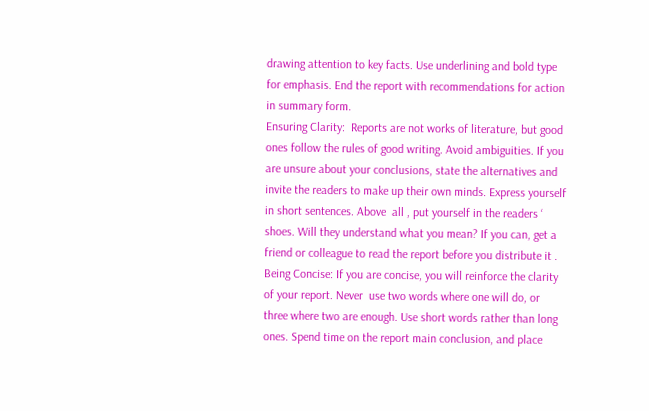drawing attention to key facts. Use underlining and bold type for emphasis. End the report with recommendations for action in summary form.
Ensuring Clarity:  Reports are not works of literature, but good ones follow the rules of good writing. Avoid ambiguities. If you are unsure about your conclusions, state the alternatives and invite the readers to make up their own minds. Express yourself in short sentences. Above  all , put yourself in the readers ‘ shoes. Will they understand what you mean? If you can, get a friend or colleague to read the report before you distribute it .
Being Concise: If you are concise, you will reinforce the clarity of your report. Never  use two words where one will do, or three where two are enough. Use short words rather than long  ones. Spend time on the report main conclusion, and place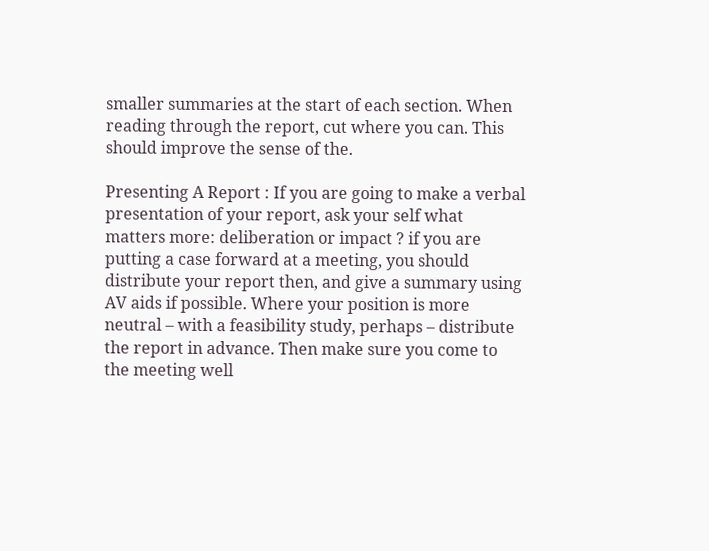smaller summaries at the start of each section. When reading through the report, cut where you can. This should improve the sense of the.

Presenting A Report : If you are going to make a verbal presentation of your report, ask your self what matters more: deliberation or impact ? if you are putting a case forward at a meeting, you should distribute your report then, and give a summary using AV aids if possible. Where your position is more neutral – with a feasibility study, perhaps – distribute the report in advance. Then make sure you come to the meeting well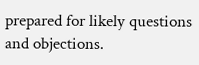prepared for likely questions and objections.